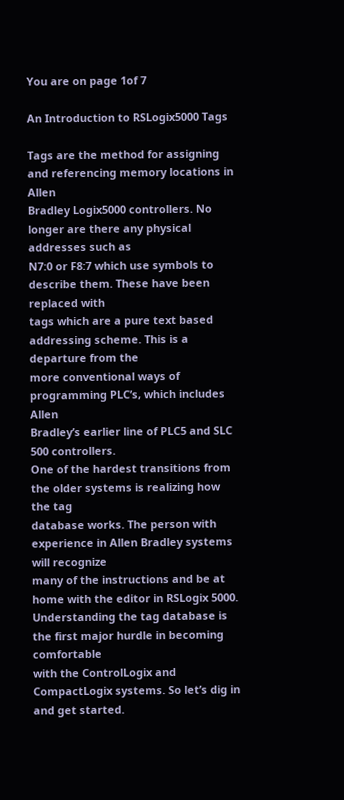You are on page 1of 7

An Introduction to RSLogix5000 Tags

Tags are the method for assigning and referencing memory locations in Allen
Bradley Logix5000 controllers. No longer are there any physical addresses such as
N7:0 or F8:7 which use symbols to describe them. These have been replaced with
tags which are a pure text based addressing scheme. This is a departure from the
more conventional ways of programming PLC’s, which includes Allen
Bradley’s earlier line of PLC5 and SLC 500 controllers.
One of the hardest transitions from the older systems is realizing how the tag
database works. The person with experience in Allen Bradley systems will recognize
many of the instructions and be at home with the editor in RSLogix 5000.
Understanding the tag database is the first major hurdle in becoming comfortable
with the ControlLogix and CompactLogix systems. So let’s dig in and get started.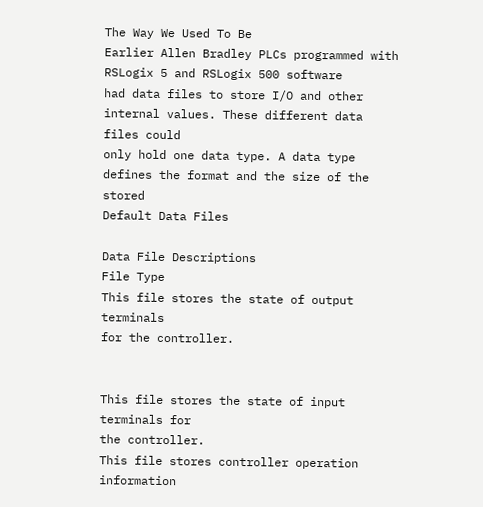The Way We Used To Be
Earlier Allen Bradley PLCs programmed with RSLogix 5 and RSLogix 500 software
had data files to store I/O and other internal values. These different data files could
only hold one data type. A data type defines the format and the size of the stored
Default Data Files

Data File Descriptions
File Type
This file stores the state of output terminals
for the controller.


This file stores the state of input terminals for
the controller.
This file stores controller operation information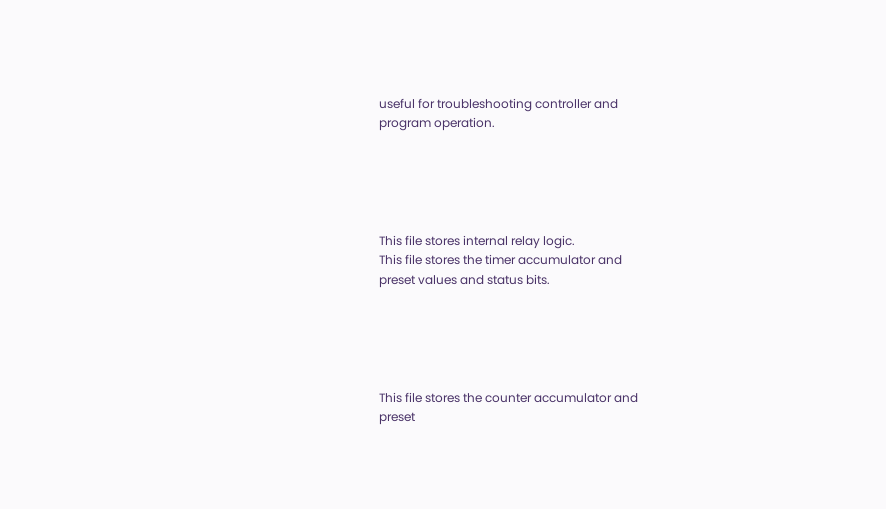useful for troubleshooting controller and
program operation.





This file stores internal relay logic.
This file stores the timer accumulator and
preset values and status bits.





This file stores the counter accumulator and
preset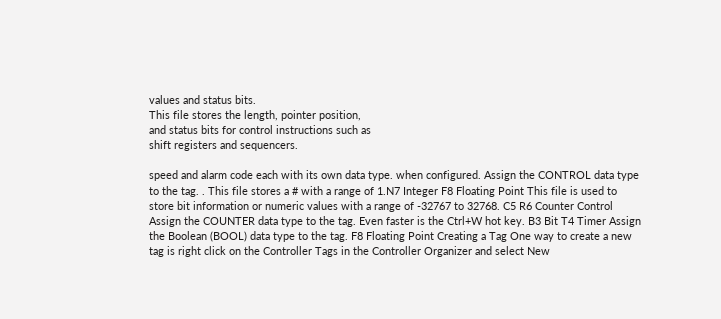values and status bits.
This file stores the length, pointer position,
and status bits for control instructions such as
shift registers and sequencers.

speed and alarm code each with its own data type. when configured. Assign the CONTROL data type to the tag. . This file stores a # with a range of 1.N7 Integer F8 Floating Point This file is used to store bit information or numeric values with a range of -32767 to 32768. C5 R6 Counter Control Assign the COUNTER data type to the tag. Even faster is the Ctrl+W hot key. B3 Bit T4 Timer Assign the Boolean (BOOL) data type to the tag. F8 Floating Point Creating a Tag One way to create a new tag is right click on the Controller Tags in the Controller Organizer and select New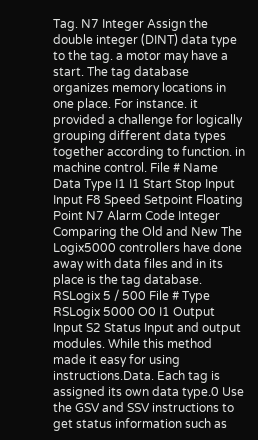Tag. N7 Integer Assign the double integer (DINT) data type to the tag. a motor may have a start. The tag database organizes memory locations in one place. For instance. it provided a challenge for logically grouping different data types together according to function. in machine control. File # Name Data Type I1 I1 Start Stop Input Input F8 Speed Setpoint Floating Point N7 Alarm Code Integer Comparing the Old and New The Logix5000 controllers have done away with data files and in its place is the tag database. RSLogix 5 / 500 File # Type RSLogix 5000 O0 I1 Output Input S2 Status Input and output modules. While this method made it easy for using instructions.Data. Each tag is assigned its own data type.0 Use the GSV and SSV instructions to get status information such as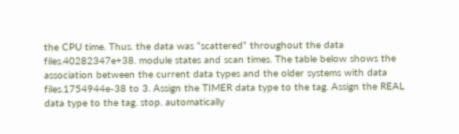the CPU time. Thus. the data was “scattered” throughout the data files.40282347e+38. module states and scan times. The table below shows the association between the current data types and the older systems with data files.1754944e-38 to 3. Assign the TIMER data type to the tag. Assign the REAL data type to the tag. stop. automatically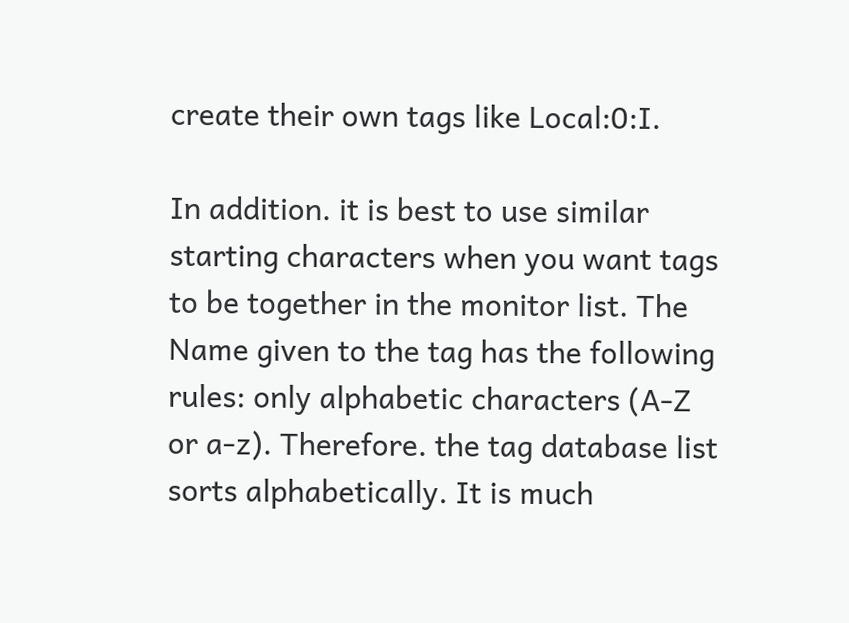create their own tags like Local:0:I.

In addition. it is best to use similar starting characters when you want tags to be together in the monitor list. The Name given to the tag has the following rules: only alphabetic characters (A-Z or a-z). Therefore. the tag database list sorts alphabetically. It is much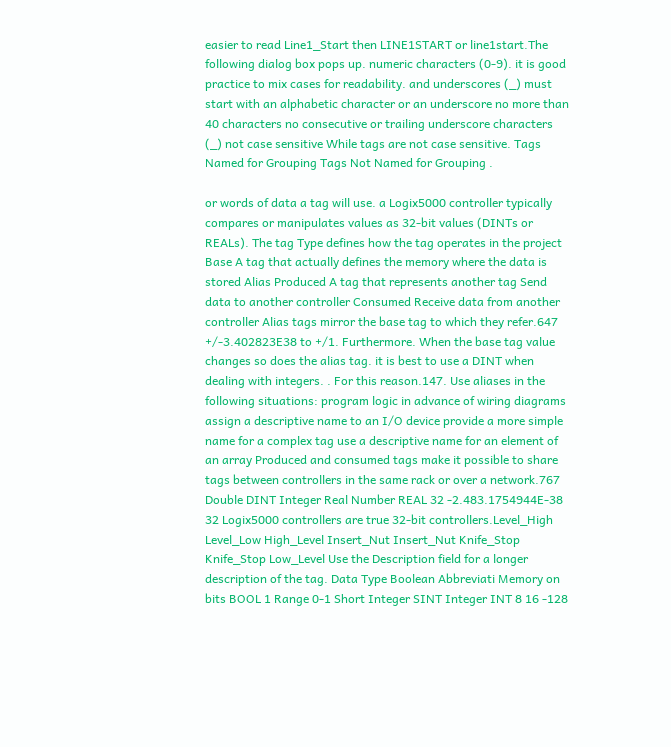easier to read Line1_Start then LINE1START or line1start.The following dialog box pops up. numeric characters (0-9). it is good practice to mix cases for readability. and underscores (_) must start with an alphabetic character or an underscore no more than 40 characters no consecutive or trailing underscore characters (_) not case sensitive While tags are not case sensitive. Tags Named for Grouping Tags Not Named for Grouping .

or words of data a tag will use. a Logix5000 controller typically compares or manipulates values as 32-bit values (DINTs or REALs). The tag Type defines how the tag operates in the project Base A tag that actually defines the memory where the data is stored Alias Produced A tag that represents another tag Send data to another controller Consumed Receive data from another controller Alias tags mirror the base tag to which they refer.647 +/-3.402823E38 to +/1. Furthermore. When the base tag value changes so does the alias tag. it is best to use a DINT when dealing with integers. . For this reason.147. Use aliases in the following situations: program logic in advance of wiring diagrams assign a descriptive name to an I/O device provide a more simple name for a complex tag use a descriptive name for an element of an array Produced and consumed tags make it possible to share tags between controllers in the same rack or over a network.767 Double DINT Integer Real Number REAL 32 -2.483.1754944E-38 32 Logix5000 controllers are true 32-bit controllers.Level_High Level_Low High_Level Insert_Nut Insert_Nut Knife_Stop Knife_Stop Low_Level Use the Description field for a longer description of the tag. Data Type Boolean Abbreviati Memory on bits BOOL 1 Range 0-1 Short Integer SINT Integer INT 8 16 -128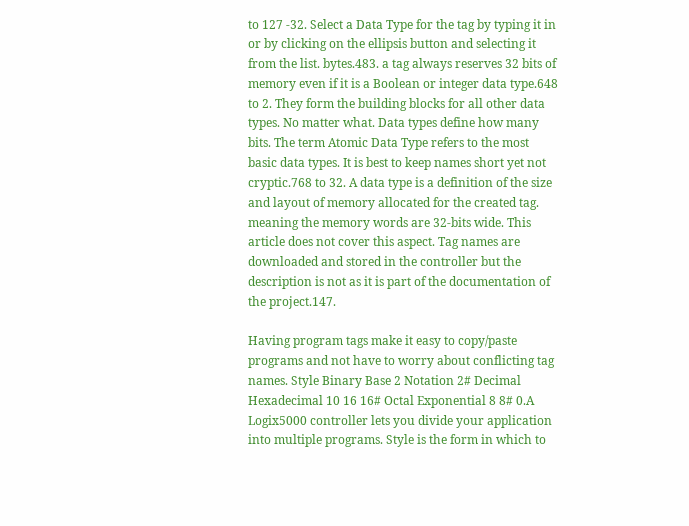to 127 -32. Select a Data Type for the tag by typing it in or by clicking on the ellipsis button and selecting it from the list. bytes.483. a tag always reserves 32 bits of memory even if it is a Boolean or integer data type.648 to 2. They form the building blocks for all other data types. No matter what. Data types define how many bits. The term Atomic Data Type refers to the most basic data types. It is best to keep names short yet not cryptic.768 to 32. A data type is a definition of the size and layout of memory allocated for the created tag. meaning the memory words are 32-bits wide. This article does not cover this aspect. Tag names are downloaded and stored in the controller but the description is not as it is part of the documentation of the project.147.

Having program tags make it easy to copy/paste programs and not have to worry about conflicting tag names. Style Binary Base 2 Notation 2# Decimal Hexadecimal 10 16 16# Octal Exponential 8 8# 0.A Logix5000 controller lets you divide your application into multiple programs. Style is the form in which to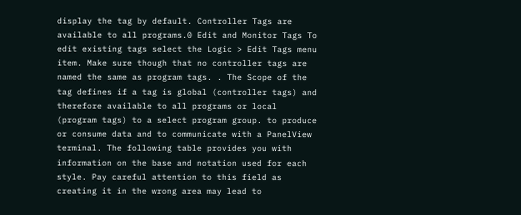display the tag by default. Controller Tags are available to all programs.0 Edit and Monitor Tags To edit existing tags select the Logic > Edit Tags menu item. Make sure though that no controller tags are named the same as program tags. . The Scope of the tag defines if a tag is global (controller tags) and therefore available to all programs or local (program tags) to a select program group. to produce or consume data and to communicate with a PanelView terminal. The following table provides you with information on the base and notation used for each style. Pay careful attention to this field as creating it in the wrong area may lead to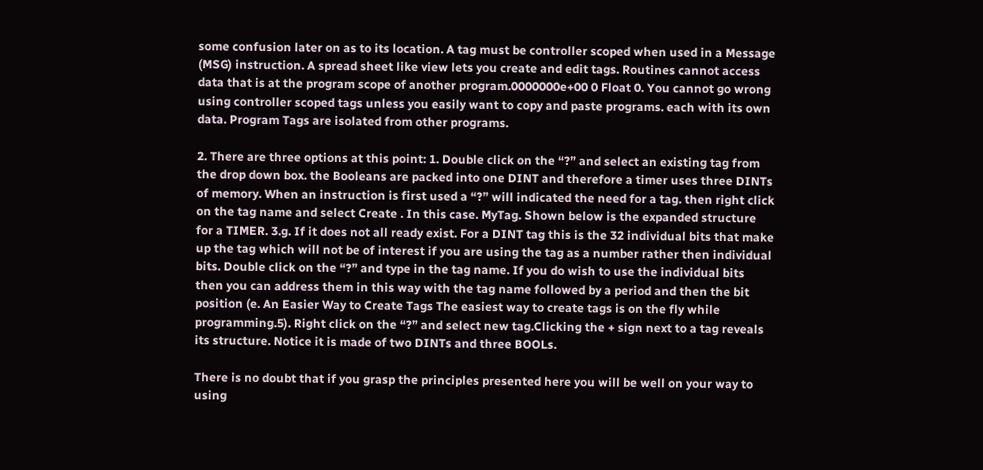some confusion later on as to its location. A tag must be controller scoped when used in a Message (MSG) instruction. A spread sheet like view lets you create and edit tags. Routines cannot access data that is at the program scope of another program.0000000e+00 0 Float 0. You cannot go wrong using controller scoped tags unless you easily want to copy and paste programs. each with its own data. Program Tags are isolated from other programs.

2. There are three options at this point: 1. Double click on the “?” and select an existing tag from the drop down box. the Booleans are packed into one DINT and therefore a timer uses three DINTs of memory. When an instruction is first used a “?” will indicated the need for a tag. then right click on the tag name and select Create . In this case. MyTag. Shown below is the expanded structure for a TIMER. 3.g. If it does not all ready exist. For a DINT tag this is the 32 individual bits that make up the tag which will not be of interest if you are using the tag as a number rather then individual bits. Double click on the “?” and type in the tag name. If you do wish to use the individual bits then you can address them in this way with the tag name followed by a period and then the bit position (e. An Easier Way to Create Tags The easiest way to create tags is on the fly while programming.5). Right click on the “?” and select new tag.Clicking the + sign next to a tag reveals its structure. Notice it is made of two DINTs and three BOOLs.

There is no doubt that if you grasp the principles presented here you will be well on your way to using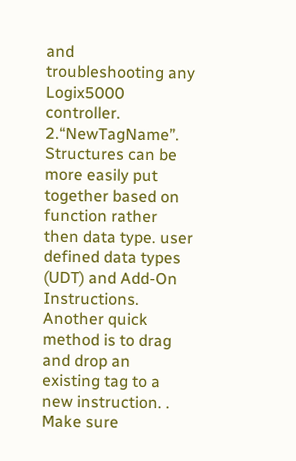and troubleshooting any Logix5000 controller. 2.“NewTagName”. Structures can be more easily put together based on function rather then data type. user defined data types (UDT) and Add-On Instructions. Another quick method is to drag and drop an existing tag to a new instruction. . Make sure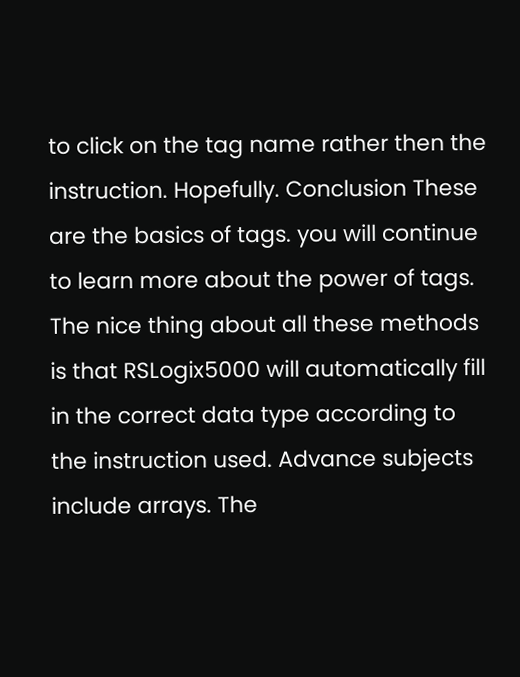to click on the tag name rather then the instruction. Hopefully. Conclusion These are the basics of tags. you will continue to learn more about the power of tags. The nice thing about all these methods is that RSLogix5000 will automatically fill in the correct data type according to the instruction used. Advance subjects include arrays. The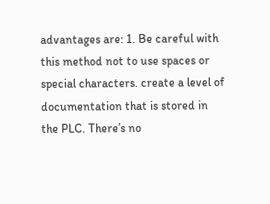advantages are: 1. Be careful with this method not to use spaces or special characters. create a level of documentation that is stored in the PLC. There’s no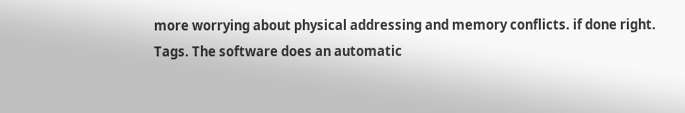more worrying about physical addressing and memory conflicts. if done right. Tags. The software does an automatic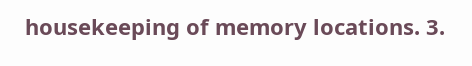housekeeping of memory locations. 3.